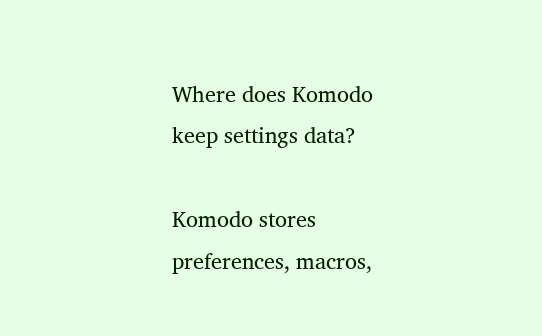Where does Komodo keep settings data?

Komodo stores preferences, macros,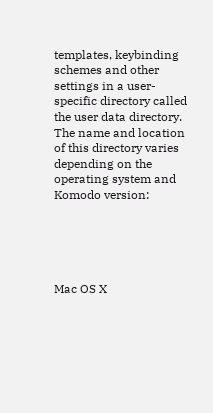templates, keybinding schemes and other settings in a user-specific directory called the user data directory. The name and location of this directory varies depending on the operating system and Komodo version:





Mac OS X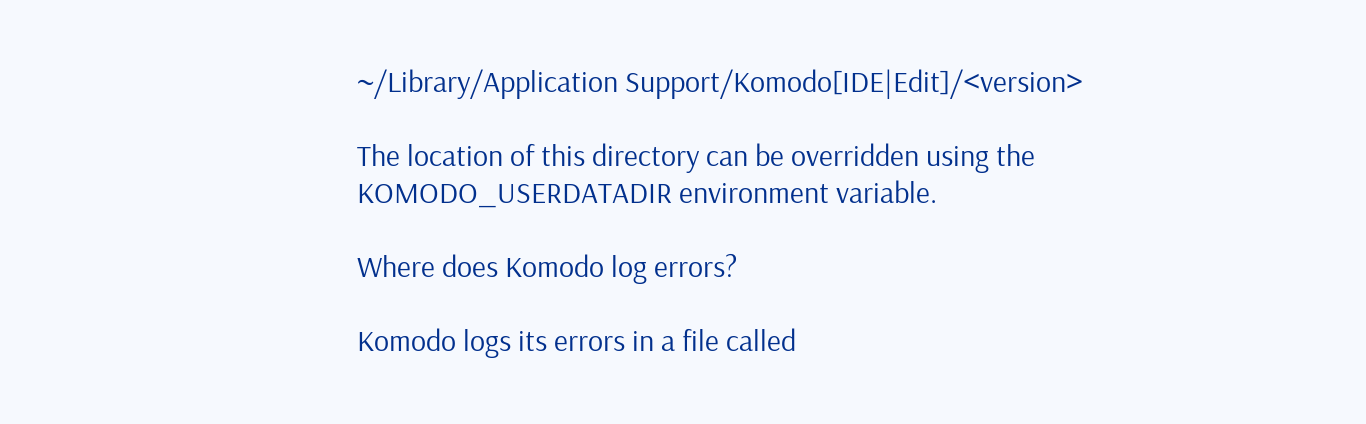~/Library/Application Support/Komodo[IDE|Edit]/<version>

The location of this directory can be overridden using the KOMODO_USERDATADIR environment variable.

Where does Komodo log errors?

Komodo logs its errors in a file called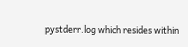pystderr.log which resides within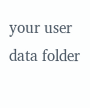your user data folder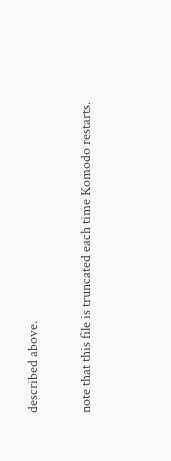described above.

note that this file is truncated each time Komodo restarts.